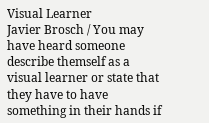Visual Learner
Javier Brosch / You may have heard someone describe themself as a visual learner or state that they have to have something in their hands if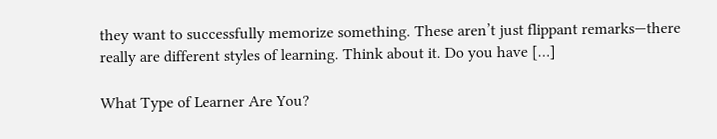they want to successfully memorize something. These aren’t just flippant remarks—there really are different styles of learning. Think about it. Do you have […]

What Type of Learner Are You?